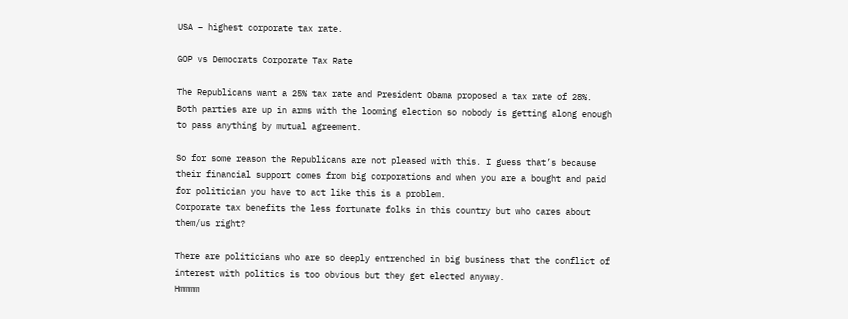USA – highest corporate tax rate.

GOP vs Democrats Corporate Tax Rate

The Republicans want a 25% tax rate and President Obama proposed a tax rate of 28%.
Both parties are up in arms with the looming election so nobody is getting along enough to pass anything by mutual agreement.

So for some reason the Republicans are not pleased with this. I guess that’s because their financial support comes from big corporations and when you are a bought and paid for politician you have to act like this is a problem.
Corporate tax benefits the less fortunate folks in this country but who cares about them/us right?

There are politicians who are so deeply entrenched in big business that the conflict of interest with politics is too obvious but they get elected anyway.
Hmmmm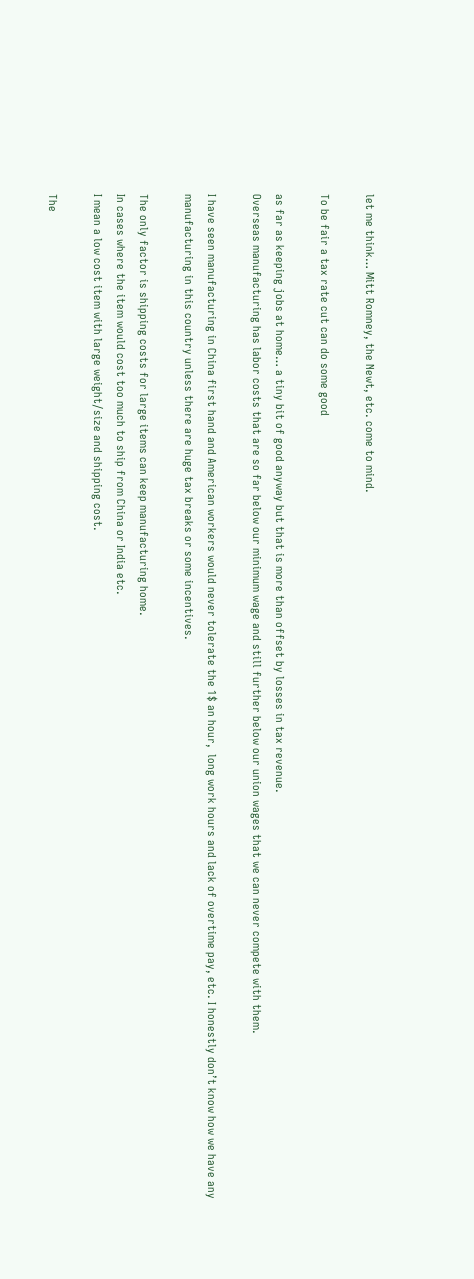let me think… Mitt Romney, the Newt, etc. come to mind.

To be fair a tax rate cut can do some good

as far as keeping jobs at home… a tiny bit of good anyway but that is more than offset by losses in tax revenue.
Overseas manufacturing has labor costs that are so far below our minimum wage and still further below our union wages that we can never compete with them.

I have seen manufacturing in China first hand and American workers would never tolerate the 1$ an hour,  long work hours and lack of overtime pay, etc. I honestly don’t know how we have any manufacturing in this country unless there are huge tax breaks or some incentives.

The only factor is shipping costs for large items can keep manufacturing home.
In cases where the item would cost too much to ship from China or India etc.
I mean a low cost item with large weight/size and shipping cost.

The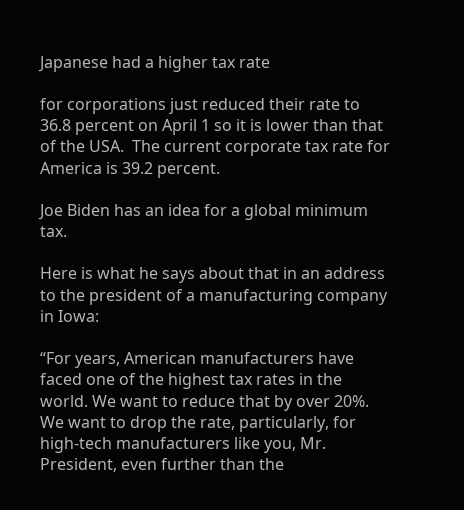Japanese had a higher tax rate

for corporations just reduced their rate to 36.8 percent on April 1 so it is lower than that of the USA.  The current corporate tax rate for America is 39.2 percent.

Joe Biden has an idea for a global minimum tax.

Here is what he says about that in an address to the president of a manufacturing company in Iowa:

“For years, American manufacturers have faced one of the highest tax rates in the world. We want to reduce that by over 20%.
We want to drop the rate, particularly, for high-tech manufacturers like you, Mr. President, even further than the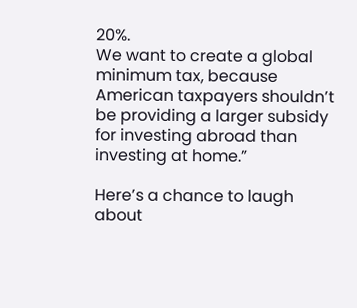20%.
We want to create a global minimum tax, because American taxpayers shouldn’t be providing a larger subsidy for investing abroad than investing at home.”

Here’s a chance to laugh about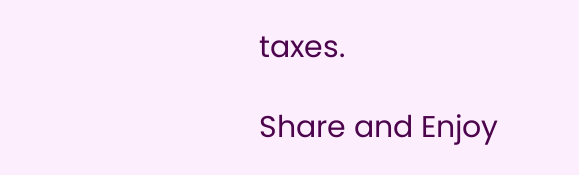taxes.

Share and Enjoy